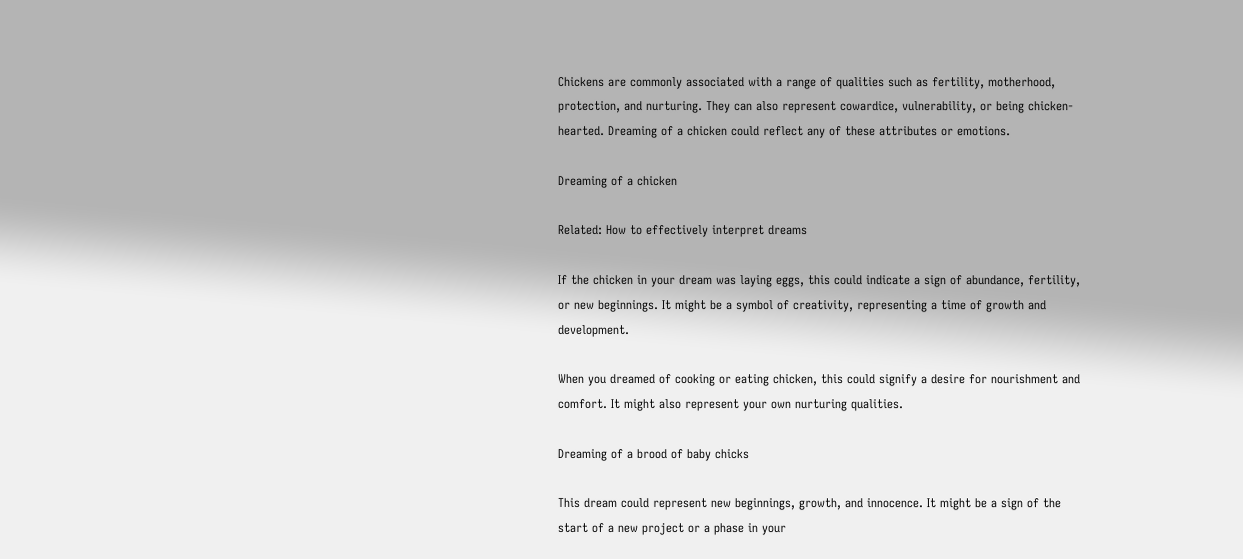Chickens are commonly associated with a range of qualities such as fertility, motherhood, protection, and nurturing. They can also represent cowardice, vulnerability, or being chicken-hearted. Dreaming of a chicken could reflect any of these attributes or emotions.

Dreaming of a chicken

Related: How to effectively interpret dreams

If the chicken in your dream was laying eggs, this could indicate a sign of abundance, fertility, or new beginnings. It might be a symbol of creativity, representing a time of growth and development.

When you dreamed of cooking or eating chicken, this could signify a desire for nourishment and comfort. It might also represent your own nurturing qualities.

Dreaming of a brood of baby chicks

This dream could represent new beginnings, growth, and innocence. It might be a sign of the start of a new project or a phase in your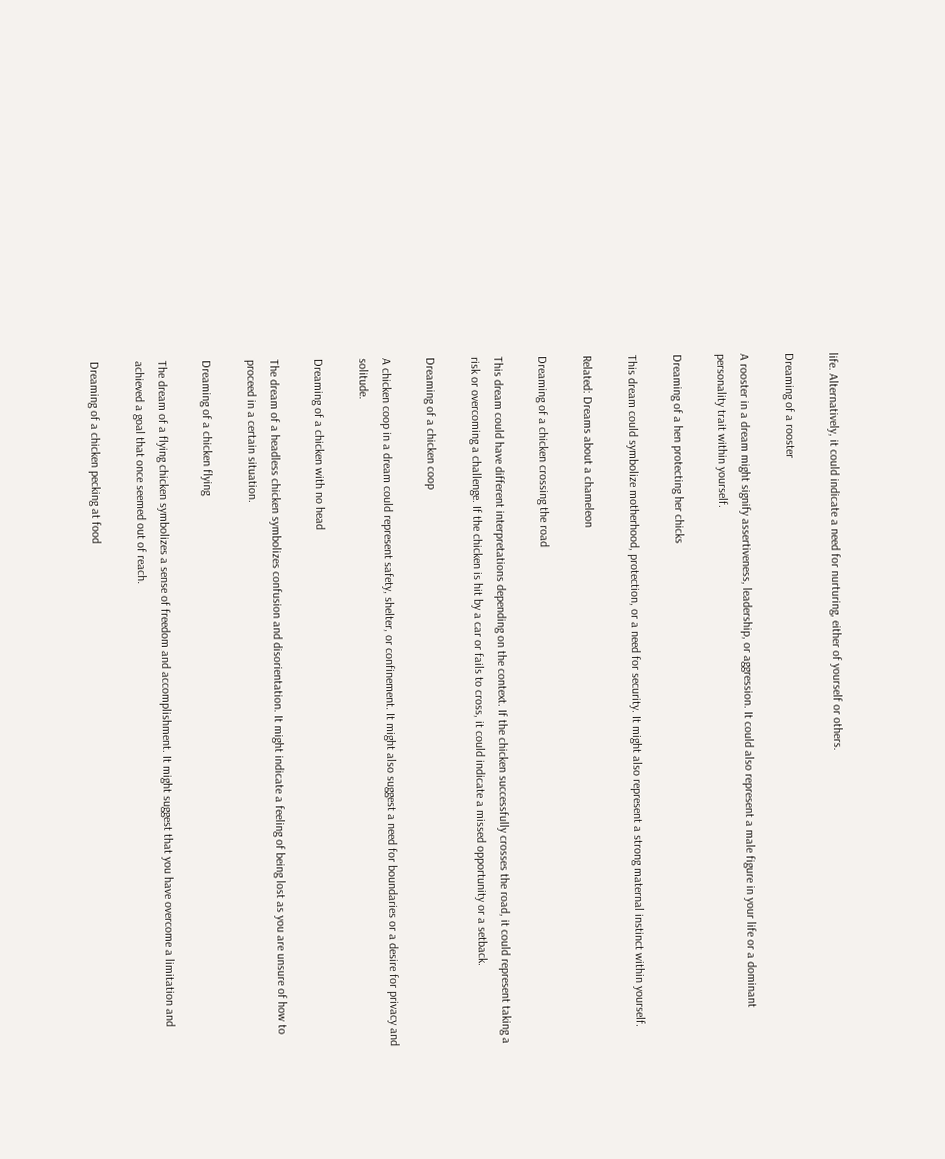life. Alternatively, it could indicate a need for nurturing, either of yourself or others.

Dreaming of a rooster

A rooster in a dream might signify assertiveness, leadership, or aggression. It could also represent a male figure in your life or a dominant personality trait within yourself.

Dreaming of a hen protecting her chicks

This dream could symbolize motherhood, protection, or a need for security. It might also represent a strong maternal instinct within yourself.

Related: Dreams about a chameleon

Dreaming of a chicken crossing the road

This dream could have different interpretations depending on the context. If the chicken successfully crosses the road, it could represent taking a risk or overcoming a challenge. If the chicken is hit by a car or fails to cross, it could indicate a missed opportunity or a setback.

Dreaming of a chicken coop

A chicken coop in a dream could represent safety, shelter, or confinement. It might also suggest a need for boundaries or a desire for privacy and solitude.

Dreaming of a chicken with no head

The dream of a headless chicken symbolizes confusion and disorientation. It might indicate a feeling of being lost as you are unsure of how to proceed in a certain situation.

Dreaming of a chicken flying

The dream of a flying chicken symbolizes a sense of freedom and accomplishment. It might suggest that you have overcome a limitation and achieved a goal that once seemed out of reach.

Dreaming of a chicken pecking at food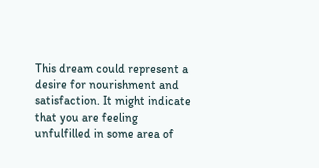This dream could represent a desire for nourishment and satisfaction. It might indicate that you are feeling unfulfilled in some area of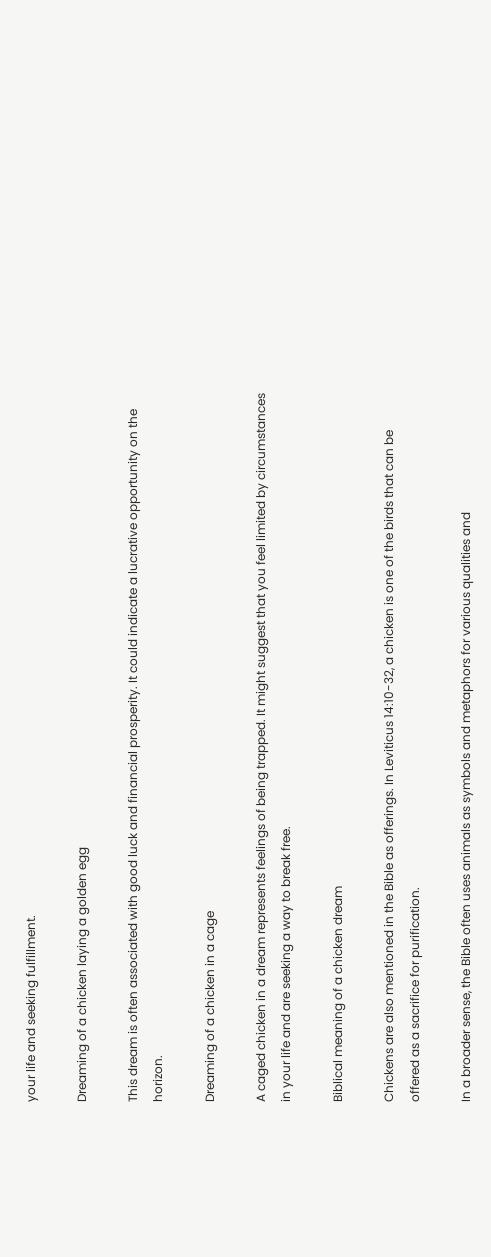your life and seeking fulfillment.

Dreaming of a chicken laying a golden egg

This dream is often associated with good luck and financial prosperity. It could indicate a lucrative opportunity on the horizon.

Dreaming of a chicken in a cage

A caged chicken in a dream represents feelings of being trapped. It might suggest that you feel limited by circumstances in your life and are seeking a way to break free.

Biblical meaning of a chicken dream

Chickens are also mentioned in the Bible as offerings. In Leviticus 14:10-32, a chicken is one of the birds that can be offered as a sacrifice for purification.

In a broader sense, the Bible often uses animals as symbols and metaphors for various qualities and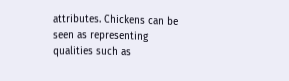attributes. Chickens can be seen as representing qualities such as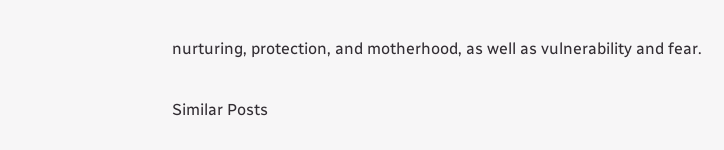nurturing, protection, and motherhood, as well as vulnerability and fear.

Similar Posts